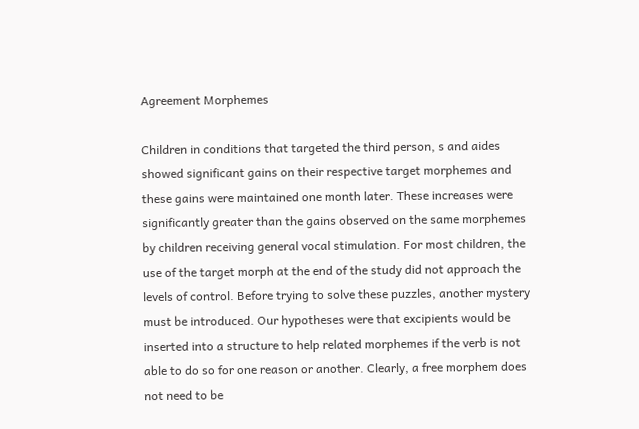Agreement Morphemes

Children in conditions that targeted the third person, s and aides showed significant gains on their respective target morphemes and these gains were maintained one month later. These increases were significantly greater than the gains observed on the same morphemes by children receiving general vocal stimulation. For most children, the use of the target morph at the end of the study did not approach the levels of control. Before trying to solve these puzzles, another mystery must be introduced. Our hypotheses were that excipients would be inserted into a structure to help related morphemes if the verb is not able to do so for one reason or another. Clearly, a free morphem does not need to be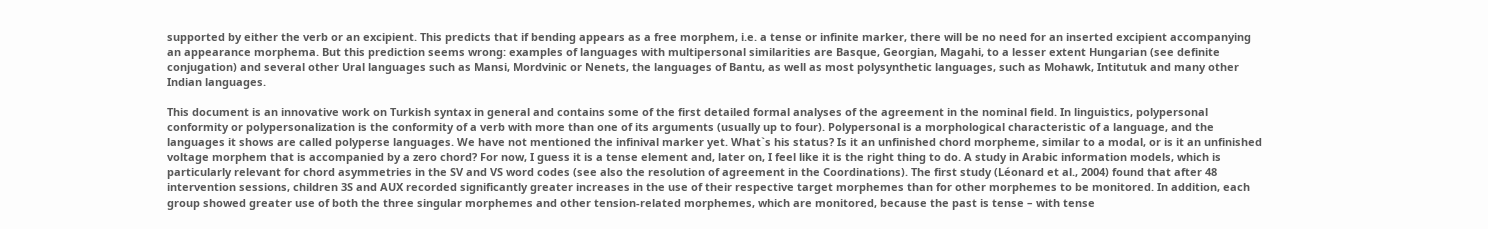supported by either the verb or an excipient. This predicts that if bending appears as a free morphem, i.e. a tense or infinite marker, there will be no need for an inserted excipient accompanying an appearance morphema. But this prediction seems wrong: examples of languages with multipersonal similarities are Basque, Georgian, Magahi, to a lesser extent Hungarian (see definite conjugation) and several other Ural languages such as Mansi, Mordvinic or Nenets, the languages of Bantu, as well as most polysynthetic languages, such as Mohawk, Intitutuk and many other Indian languages.

This document is an innovative work on Turkish syntax in general and contains some of the first detailed formal analyses of the agreement in the nominal field. In linguistics, polypersonal conformity or polypersonalization is the conformity of a verb with more than one of its arguments (usually up to four). Polypersonal is a morphological characteristic of a language, and the languages it shows are called polyperse languages. We have not mentioned the infinival marker yet. What`s his status? Is it an unfinished chord morpheme, similar to a modal, or is it an unfinished voltage morphem that is accompanied by a zero chord? For now, I guess it is a tense element and, later on, I feel like it is the right thing to do. A study in Arabic information models, which is particularly relevant for chord asymmetries in the SV and VS word codes (see also the resolution of agreement in the Coordinations). The first study (Léonard et al., 2004) found that after 48 intervention sessions, children 3S and AUX recorded significantly greater increases in the use of their respective target morphemes than for other morphemes to be monitored. In addition, each group showed greater use of both the three singular morphemes and other tension-related morphemes, which are monitored, because the past is tense – with tense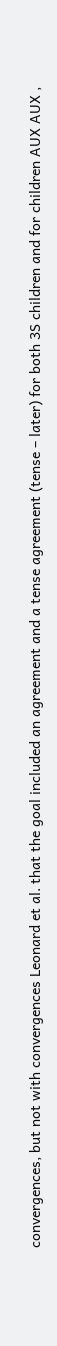convergences, but not with convergences Leonard et al. that the goal included an agreement and a tense agreement (tense – later) for both 3S children and for children AUX AUX ,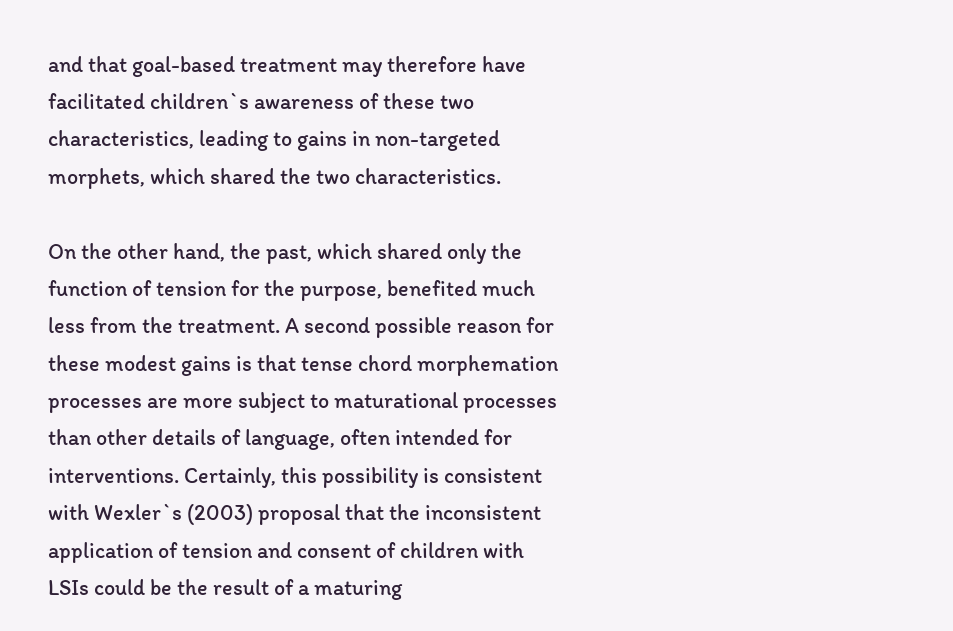and that goal-based treatment may therefore have facilitated children`s awareness of these two characteristics, leading to gains in non-targeted morphets, which shared the two characteristics.

On the other hand, the past, which shared only the function of tension for the purpose, benefited much less from the treatment. A second possible reason for these modest gains is that tense chord morphemation processes are more subject to maturational processes than other details of language, often intended for interventions. Certainly, this possibility is consistent with Wexler`s (2003) proposal that the inconsistent application of tension and consent of children with LSIs could be the result of a maturing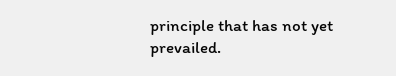principle that has not yet prevailed.